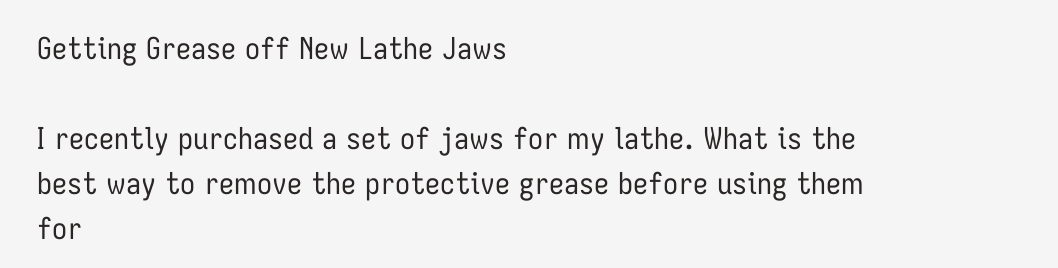Getting Grease off New Lathe Jaws

I recently purchased a set of jaws for my lathe. What is the best way to remove the protective grease before using them for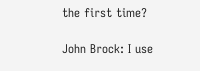the first time?

John Brock: I use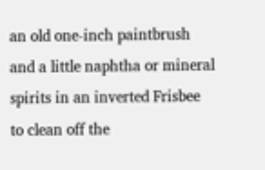an old one-inch paintbrush and a little naphtha or mineral spirits in an inverted Frisbee to clean off the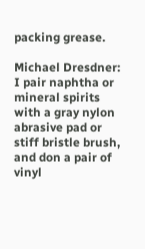packing grease.

Michael Dresdner: I pair naphtha or mineral spirits with a gray nylon abrasive pad or stiff bristle brush, and don a pair of vinyl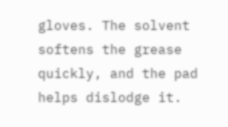gloves. The solvent softens the grease quickly, and the pad helps dislodge it.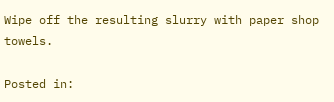Wipe off the resulting slurry with paper shop towels.

Posted in: